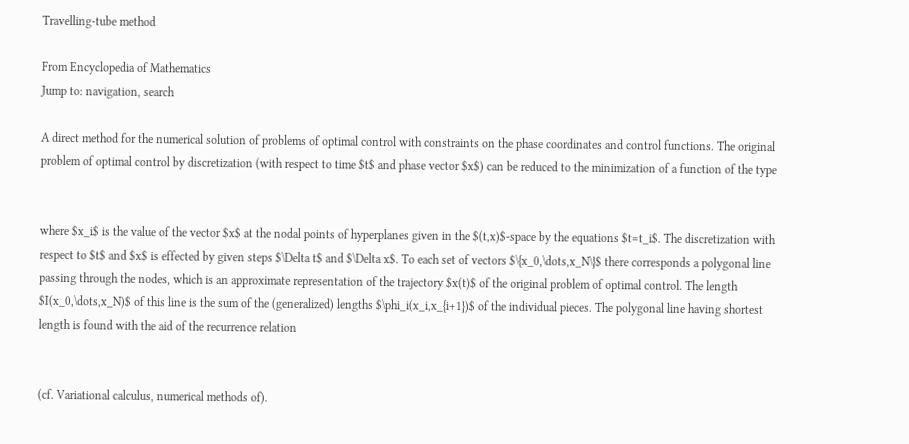Travelling-tube method

From Encyclopedia of Mathematics
Jump to: navigation, search

A direct method for the numerical solution of problems of optimal control with constraints on the phase coordinates and control functions. The original problem of optimal control by discretization (with respect to time $t$ and phase vector $x$) can be reduced to the minimization of a function of the type


where $x_i$ is the value of the vector $x$ at the nodal points of hyperplanes given in the $(t,x)$-space by the equations $t=t_i$. The discretization with respect to $t$ and $x$ is effected by given steps $\Delta t$ and $\Delta x$. To each set of vectors $\{x_0,\dots,x_N\}$ there corresponds a polygonal line passing through the nodes, which is an approximate representation of the trajectory $x(t)$ of the original problem of optimal control. The length $I(x_0,\dots,x_N)$ of this line is the sum of the (generalized) lengths $\phi_i(x_i,x_{i+1})$ of the individual pieces. The polygonal line having shortest length is found with the aid of the recurrence relation


(cf. Variational calculus, numerical methods of).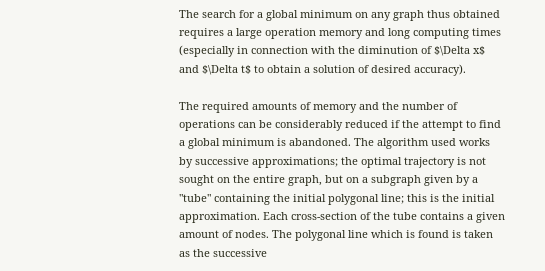The search for a global minimum on any graph thus obtained requires a large operation memory and long computing times (especially in connection with the diminution of $\Delta x$ and $\Delta t$ to obtain a solution of desired accuracy).

The required amounts of memory and the number of operations can be considerably reduced if the attempt to find a global minimum is abandoned. The algorithm used works by successive approximations; the optimal trajectory is not sought on the entire graph, but on a subgraph given by a "tube" containing the initial polygonal line; this is the initial approximation. Each cross-section of the tube contains a given amount of nodes. The polygonal line which is found is taken as the successive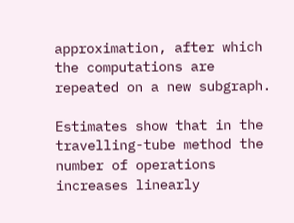approximation, after which the computations are repeated on a new subgraph.

Estimates show that in the travelling-tube method the number of operations increases linearly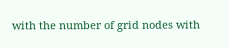with the number of grid nodes with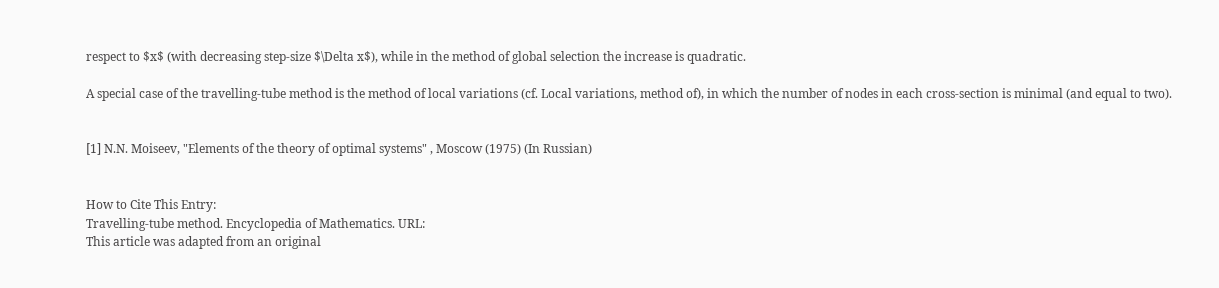respect to $x$ (with decreasing step-size $\Delta x$), while in the method of global selection the increase is quadratic.

A special case of the travelling-tube method is the method of local variations (cf. Local variations, method of), in which the number of nodes in each cross-section is minimal (and equal to two).


[1] N.N. Moiseev, "Elements of the theory of optimal systems" , Moscow (1975) (In Russian)


How to Cite This Entry:
Travelling-tube method. Encyclopedia of Mathematics. URL:
This article was adapted from an original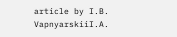article by I.B. VapnyarskiiI.A.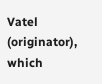Vatel (originator), which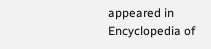appeared in Encyclopedia of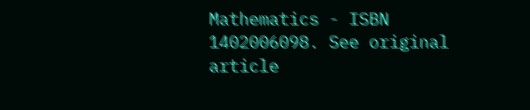Mathematics - ISBN 1402006098. See original article